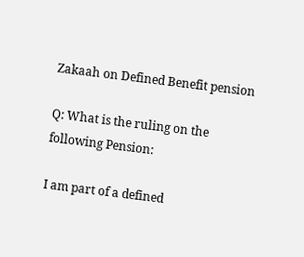Zakaah on Defined Benefit pension

Q: What is the ruling on the following Pension:

I am part of a defined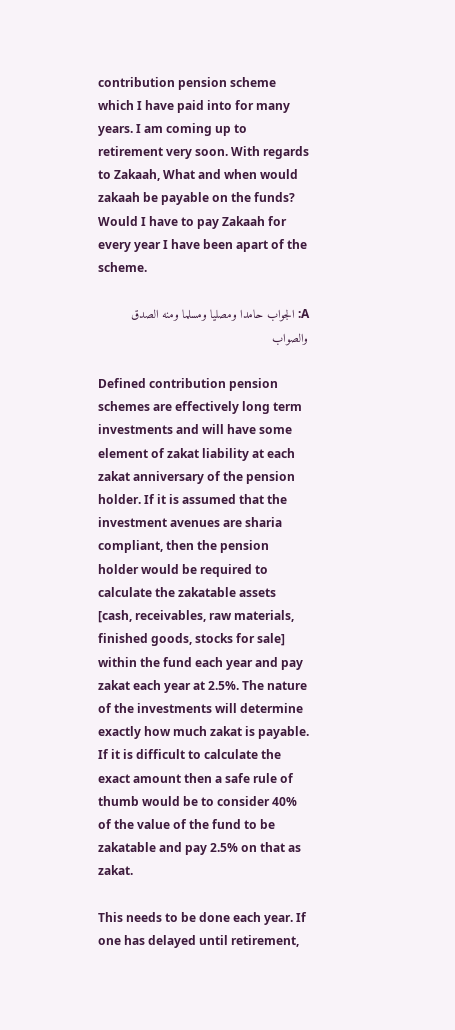contribution pension scheme which I have paid into for many years. I am coming up to retirement very soon. With regards to Zakaah, What and when would zakaah be payable on the funds? Would I have to pay Zakaah for every year I have been apart of the scheme.

A: الجواب حامدا ومصليا ومسلما ومنه الصدق والصواب

Defined contribution pension schemes are effectively long term investments and will have some element of zakat liability at each zakat anniversary of the pension holder. If it is assumed that the investment avenues are sharia compliant, then the pension holder would be required to calculate the zakatable assets [cash, receivables, raw materials, finished goods, stocks for sale] within the fund each year and pay zakat each year at 2.5%. The nature of the investments will determine exactly how much zakat is payable. If it is difficult to calculate the exact amount then a safe rule of thumb would be to consider 40% of the value of the fund to be zakatable and pay 2.5% on that as zakat.

This needs to be done each year. If one has delayed until retirement,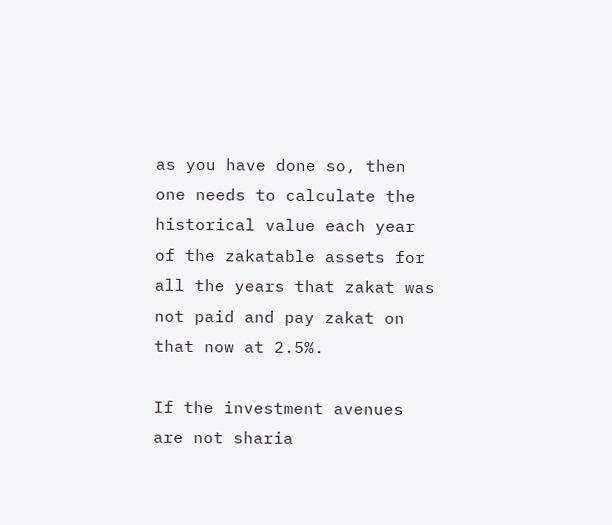as you have done so, then one needs to calculate the historical value each year of the zakatable assets for all the years that zakat was not paid and pay zakat on that now at 2.5%.

If the investment avenues are not sharia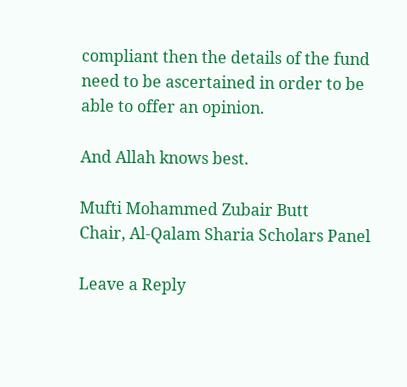compliant then the details of the fund need to be ascertained in order to be able to offer an opinion.

And Allah knows best.

Mufti Mohammed Zubair Butt
Chair, Al-Qalam Sharia Scholars Panel

Leave a Reply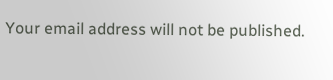Your email address will not be published.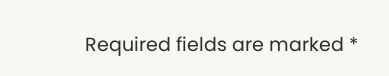Required fields are marked *